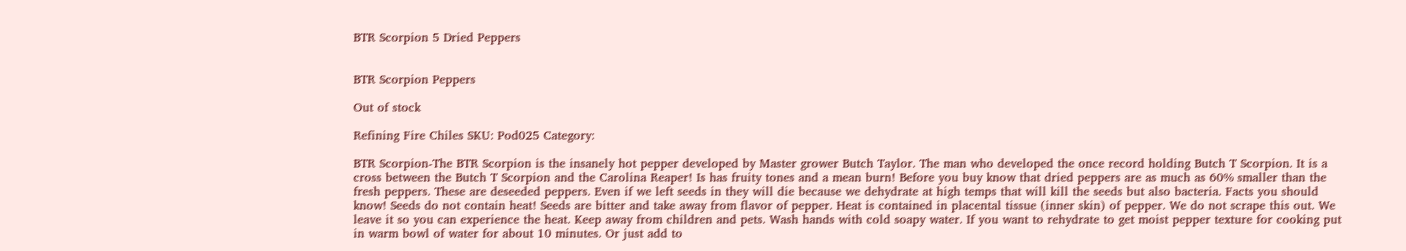BTR Scorpion 5 Dried Peppers


BTR Scorpion Peppers

Out of stock

Refining Fire Chiles SKU: Pod025 Category:

BTR Scorpion-The BTR Scorpion is the insanely hot pepper developed by Master grower Butch Taylor. The man who developed the once record holding Butch T Scorpion. It is a cross between the Butch T Scorpion and the Carolina Reaper! Is has fruity tones and a mean burn! Before you buy know that dried peppers are as much as 60% smaller than the fresh peppers. These are deseeded peppers. Even if we left seeds in they will die because we dehydrate at high temps that will kill the seeds but also bacteria. Facts you should know! Seeds do not contain heat! Seeds are bitter and take away from flavor of pepper. Heat is contained in placental tissue (inner skin) of pepper. We do not scrape this out. We leave it so you can experience the heat. Keep away from children and pets. Wash hands with cold soapy water. If you want to rehydrate to get moist pepper texture for cooking put in warm bowl of water for about 10 minutes. Or just add to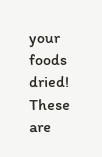your foods dried! These are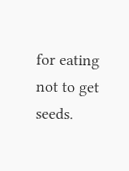for eating not to get seeds.